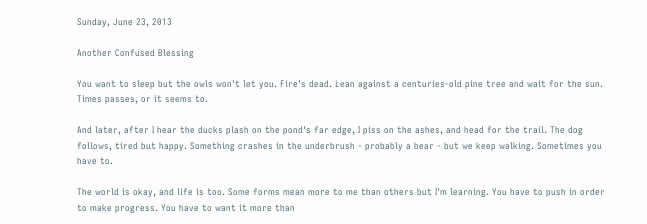Sunday, June 23, 2013

Another Confused Blessing

You want to sleep but the owls won't let you. Fire's dead. Lean against a centuries-old pine tree and wait for the sun. Times passes, or it seems to.

And later, after I hear the ducks plash on the pond's far edge, I piss on the ashes, and head for the trail. The dog follows, tired but happy. Something crashes in the underbrush - probably a bear - but we keep walking. Sometimes you have to.

The world is okay, and life is too. Some forms mean more to me than others but I'm learning. You have to push in order to make progress. You have to want it more than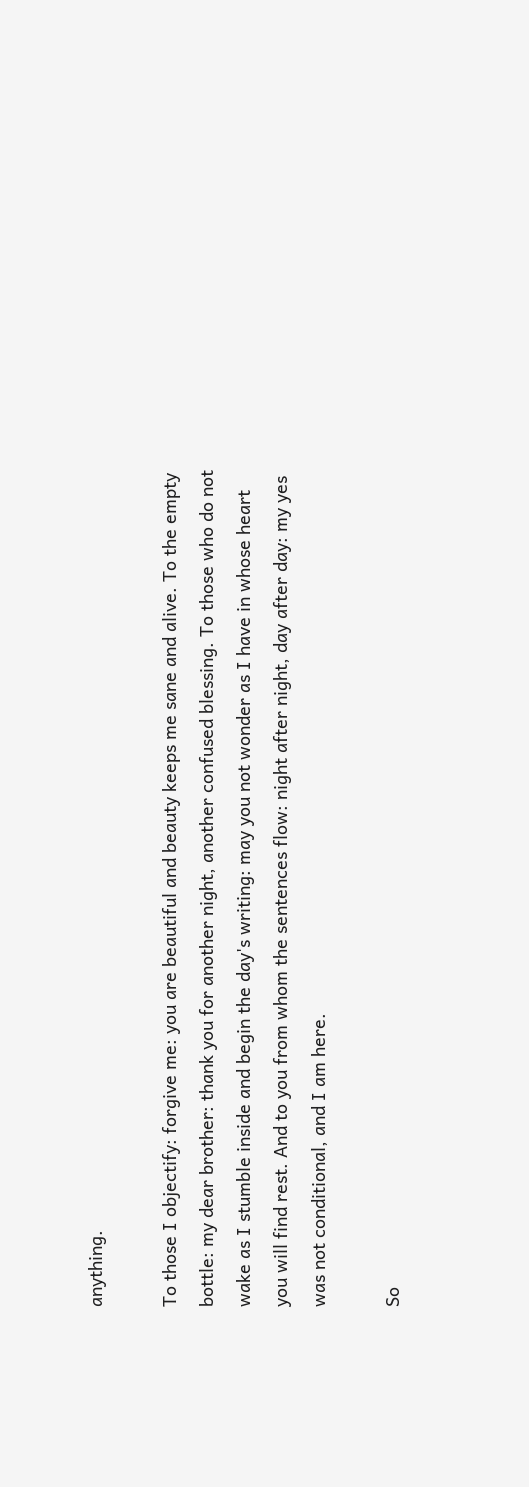anything.

To those I objectify: forgive me: you are beautiful and beauty keeps me sane and alive. To the empty bottle: my dear brother: thank you for another night, another confused blessing. To those who do not wake as I stumble inside and begin the day's writing: may you not wonder as I have in whose heart you will find rest. And to you from whom the sentences flow: night after night, day after day: my yes was not conditional, and I am here.

So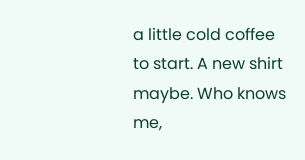a little cold coffee to start. A new shirt maybe. Who knows me,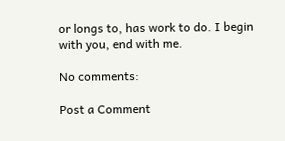or longs to, has work to do. I begin with you, end with me.

No comments:

Post a Comment